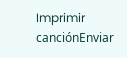Imprimir canciónEnviar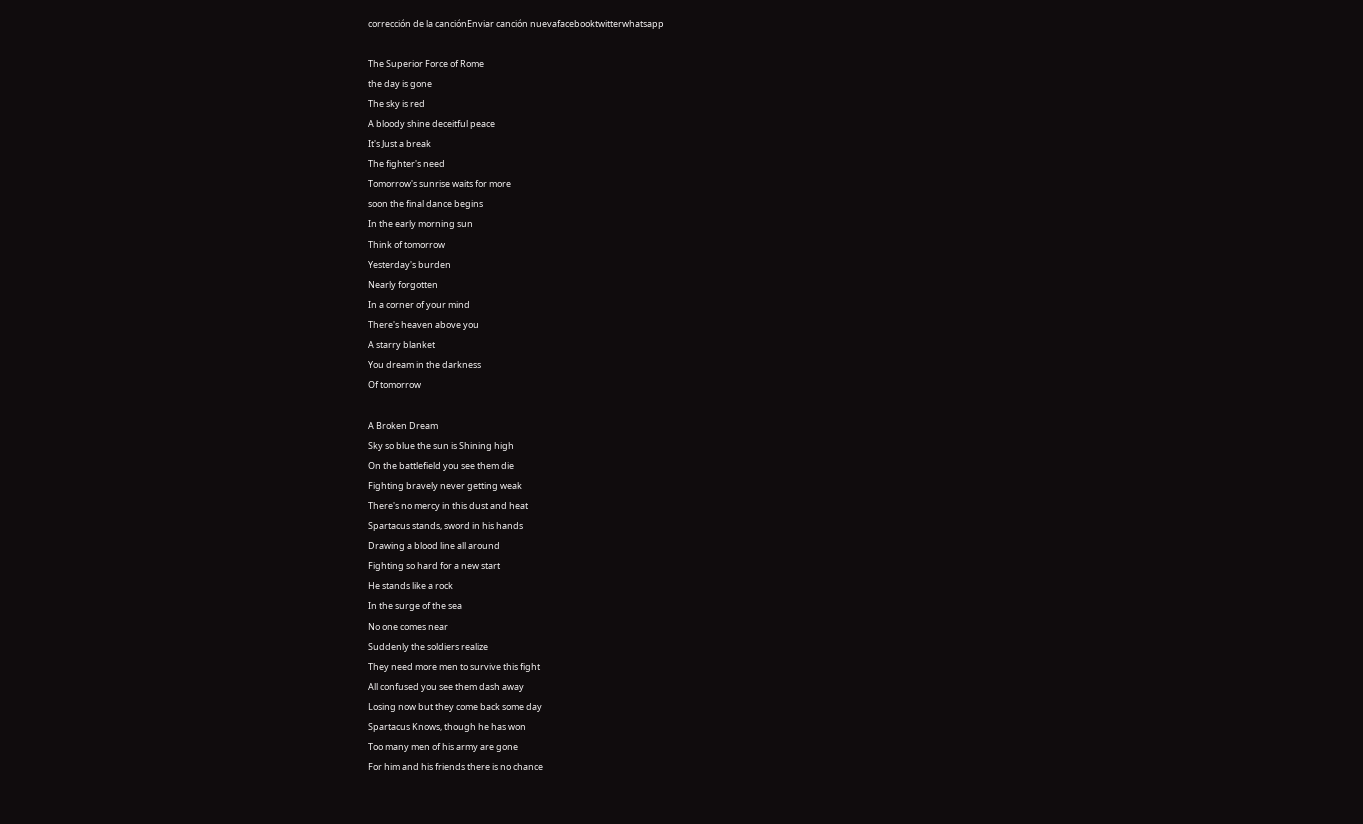corrección de la canciónEnviar canción nuevafacebooktwitterwhatsapp

The Superior Force of Rome
the day is gone
The sky is red
A bloody shine deceitful peace
It's Just a break
The fighter's need
Tomorrow's sunrise waits for more
soon the final dance begins
In the early morning sun
Think of tomorrow
Yesterday's burden
Nearly forgotten
In a corner of your mind
There's heaven above you
A starry blanket
You dream in the darkness
Of tomorrow

A Broken Dream
Sky so blue the sun is Shining high
On the battlefield you see them die
Fighting bravely never getting weak
There's no mercy in this dust and heat
Spartacus stands, sword in his hands
Drawing a blood line all around
Fighting so hard for a new start
He stands like a rock
In the surge of the sea
No one comes near
Suddenly the soldiers realize
They need more men to survive this fight
All confused you see them dash away
Losing now but they come back some day
Spartacus Knows, though he has won
Too many men of his army are gone
For him and his friends there is no chance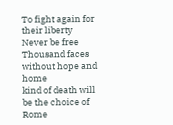To fight again for their liberty
Never be free
Thousand faces without hope and home
kind of death will be the choice of Rome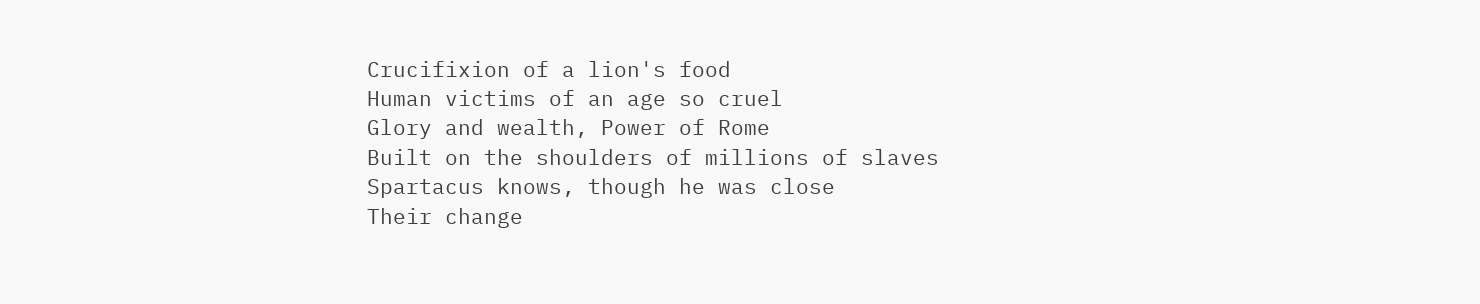Crucifixion of a lion's food
Human victims of an age so cruel
Glory and wealth, Power of Rome
Built on the shoulders of millions of slaves
Spartacus knows, though he was close
Their change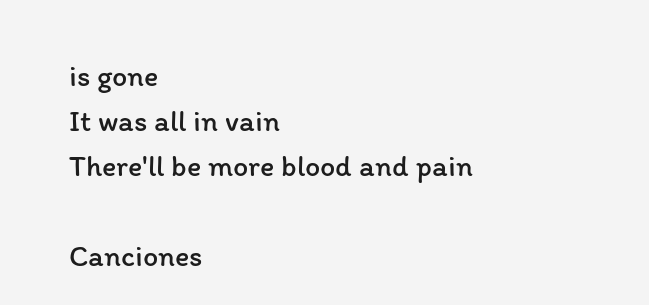is gone
It was all in vain
There'll be more blood and pain

Canciones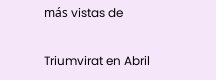más vistas de

Triumvirat en Abril